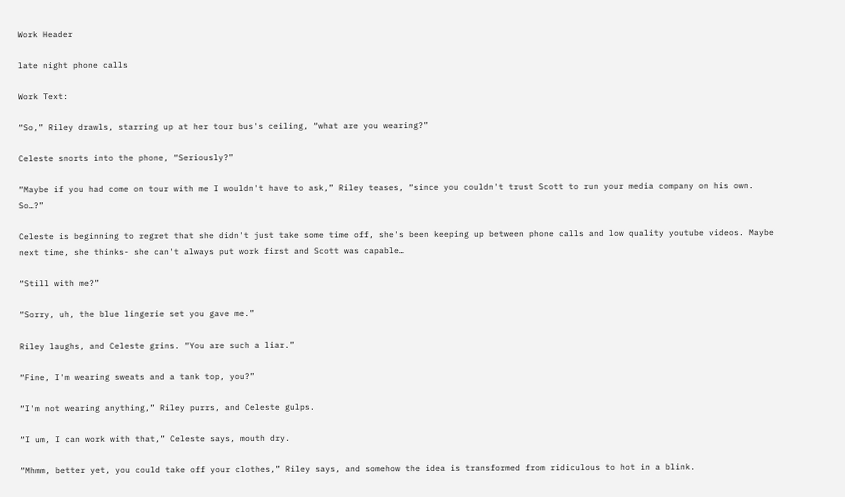Work Header

late night phone calls

Work Text:

“So,” Riley drawls, starring up at her tour bus's ceiling, “what are you wearing?”

Celeste snorts into the phone, “Seriously?”

“Maybe if you had come on tour with me I wouldn't have to ask,” Riley teases, “since you couldn't trust Scott to run your media company on his own. So…?”

Celeste is beginning to regret that she didn't just take some time off, she's been keeping up between phone calls and low quality youtube videos. Maybe next time, she thinks- she can't always put work first and Scott was capable…

“Still with me?”

“Sorry, uh, the blue lingerie set you gave me.”

Riley laughs, and Celeste grins. “You are such a liar.”

“Fine, I'm wearing sweats and a tank top, you?”

“I'm not wearing anything,” Riley purrs, and Celeste gulps.

“I um, I can work with that,” Celeste says, mouth dry.

“Mhmm, better yet, you could take off your clothes,” Riley says, and somehow the idea is transformed from ridiculous to hot in a blink.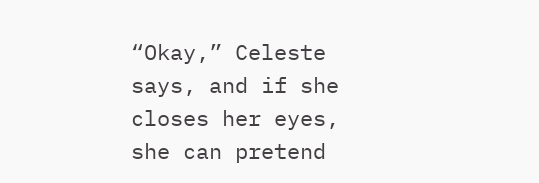“Okay,” Celeste says, and if she closes her eyes, she can pretend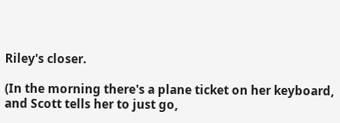Riley's closer.

(In the morning there's a plane ticket on her keyboard, and Scott tells her to just go,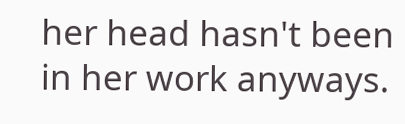her head hasn't been in her work anyways.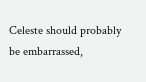Celeste should probably be embarrassed,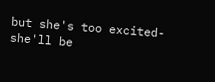but she's too excited- she'll be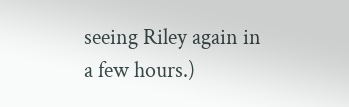seeing Riley again in a few hours.)